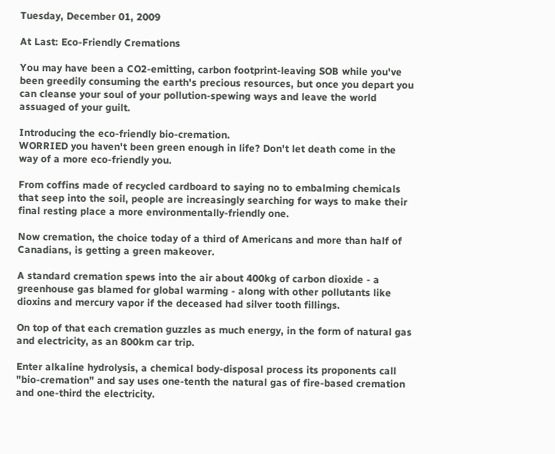Tuesday, December 01, 2009

At Last: Eco-Friendly Cremations

You may have been a CO2-emitting, carbon footprint-leaving SOB while you've been greedily consuming the earth's precious resources, but once you depart you can cleanse your soul of your pollution-spewing ways and leave the world assuaged of your guilt.

Introducing the eco-friendly bio-cremation.
WORRIED you haven't been green enough in life? Don't let death come in the way of a more eco-friendly you.

From coffins made of recycled cardboard to saying no to embalming chemicals that seep into the soil, people are increasingly searching for ways to make their final resting place a more environmentally-friendly one.

Now cremation, the choice today of a third of Americans and more than half of Canadians, is getting a green makeover.

A standard cremation spews into the air about 400kg of carbon dioxide - a greenhouse gas blamed for global warming - along with other pollutants like dioxins and mercury vapor if the deceased had silver tooth fillings.

On top of that each cremation guzzles as much energy, in the form of natural gas and electricity, as an 800km car trip.

Enter alkaline hydrolysis, a chemical body-disposal process its proponents call "bio-cremation" and say uses one-tenth the natural gas of fire-based cremation and one-third the electricity.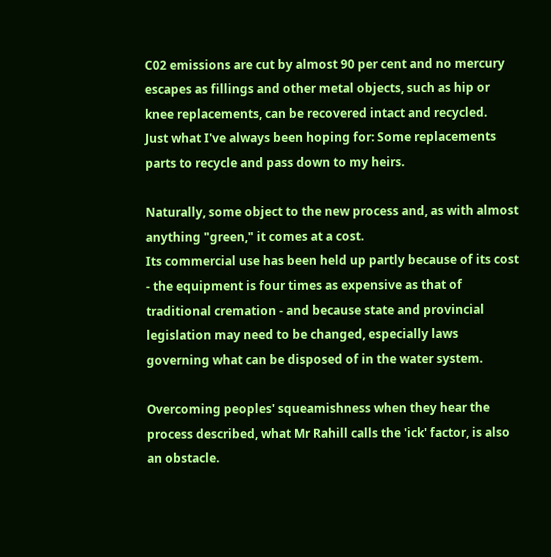C02 emissions are cut by almost 90 per cent and no mercury escapes as fillings and other metal objects, such as hip or knee replacements, can be recovered intact and recycled.
Just what I've always been hoping for: Some replacements parts to recycle and pass down to my heirs.

Naturally, some object to the new process and, as with almost anything "green," it comes at a cost.
Its commercial use has been held up partly because of its cost - the equipment is four times as expensive as that of traditional cremation - and because state and provincial legislation may need to be changed, especially laws governing what can be disposed of in the water system.

Overcoming peoples' squeamishness when they hear the process described, what Mr Rahill calls the 'ick' factor, is also an obstacle.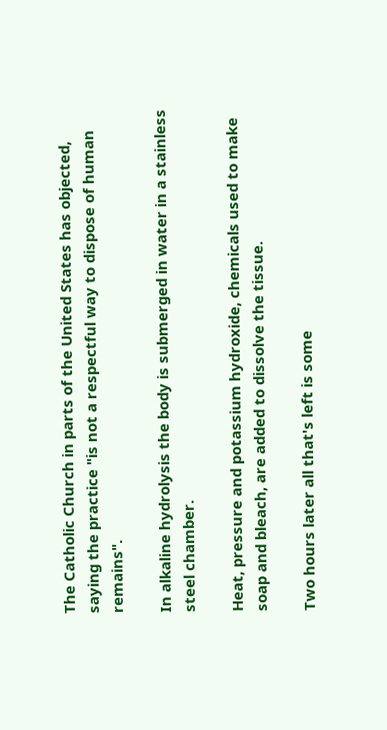The Catholic Church in parts of the United States has objected, saying the practice "is not a respectful way to dispose of human remains".

In alkaline hydrolysis the body is submerged in water in a stainless steel chamber.

Heat, pressure and potassium hydroxide, chemicals used to make soap and bleach, are added to dissolve the tissue.

Two hours later all that's left is some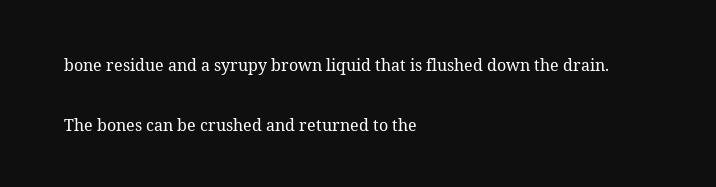bone residue and a syrupy brown liquid that is flushed down the drain.

The bones can be crushed and returned to the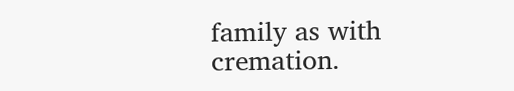family as with cremation.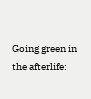Going green in the afterlife: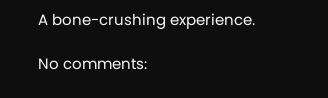A bone-crushing experience.

No comments: